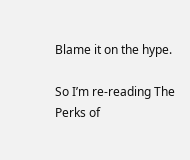Blame it on the hype.

So I’m re-reading The Perks of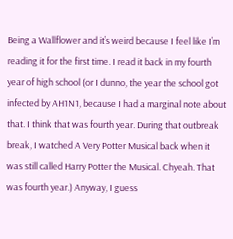Being a Wallflower and it’s weird because I feel like I’m reading it for the first time. I read it back in my fourth year of high school (or I dunno, the year the school got infected by AH1N1, because I had a marginal note about that. I think that was fourth year. During that outbreak break, I watched A Very Potter Musical back when it was still called Harry Potter the Musical. Chyeah. That was fourth year.) Anyway, I guess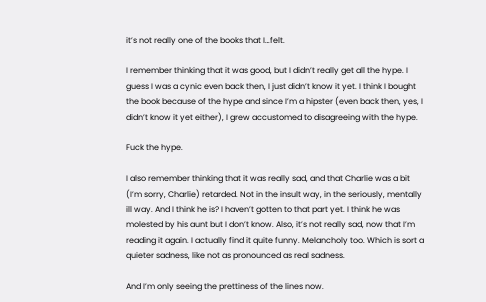it’s not really one of the books that I…felt.

I remember thinking that it was good, but I didn’t really get all the hype. I guess I was a cynic even back then, I just didn’t know it yet. I think I bought the book because of the hype and since I’m a hipster (even back then, yes, I didn’t know it yet either), I grew accustomed to disagreeing with the hype.

Fuck the hype.

I also remember thinking that it was really sad, and that Charlie was a bit (I’m sorry, Charlie) retarded. Not in the insult way, in the seriously, mentally ill way. And I think he is? I haven’t gotten to that part yet. I think he was molested by his aunt but I don’t know. Also, it’s not really sad, now that I’m reading it again. I actually find it quite funny. Melancholy too. Which is sort a quieter sadness, like not as pronounced as real sadness.

And I’m only seeing the prettiness of the lines now.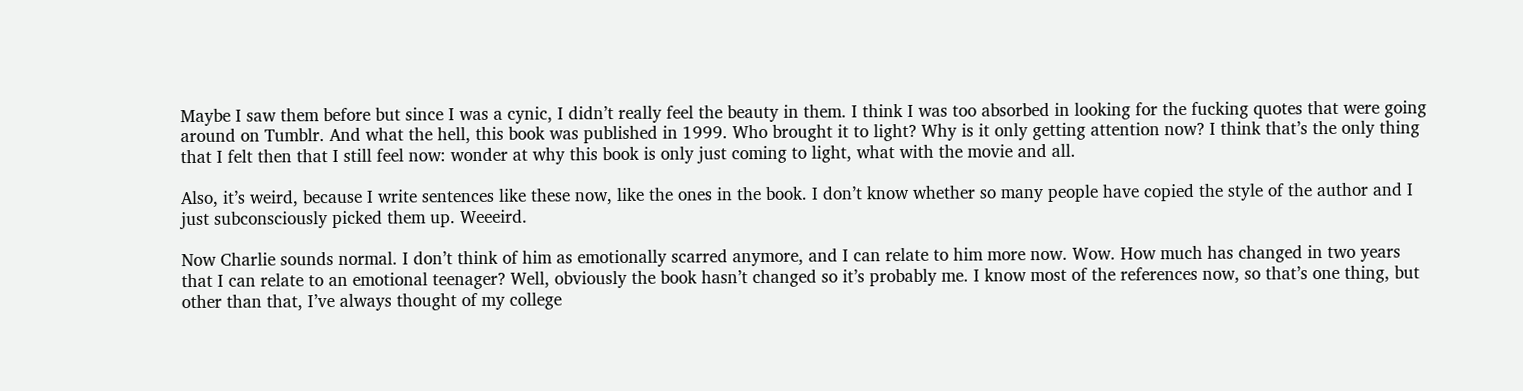Maybe I saw them before but since I was a cynic, I didn’t really feel the beauty in them. I think I was too absorbed in looking for the fucking quotes that were going around on Tumblr. And what the hell, this book was published in 1999. Who brought it to light? Why is it only getting attention now? I think that’s the only thing that I felt then that I still feel now: wonder at why this book is only just coming to light, what with the movie and all.

Also, it’s weird, because I write sentences like these now, like the ones in the book. I don’t know whether so many people have copied the style of the author and I just subconsciously picked them up. Weeeird.

Now Charlie sounds normal. I don’t think of him as emotionally scarred anymore, and I can relate to him more now. Wow. How much has changed in two years that I can relate to an emotional teenager? Well, obviously the book hasn’t changed so it’s probably me. I know most of the references now, so that’s one thing, but other than that, I’ve always thought of my college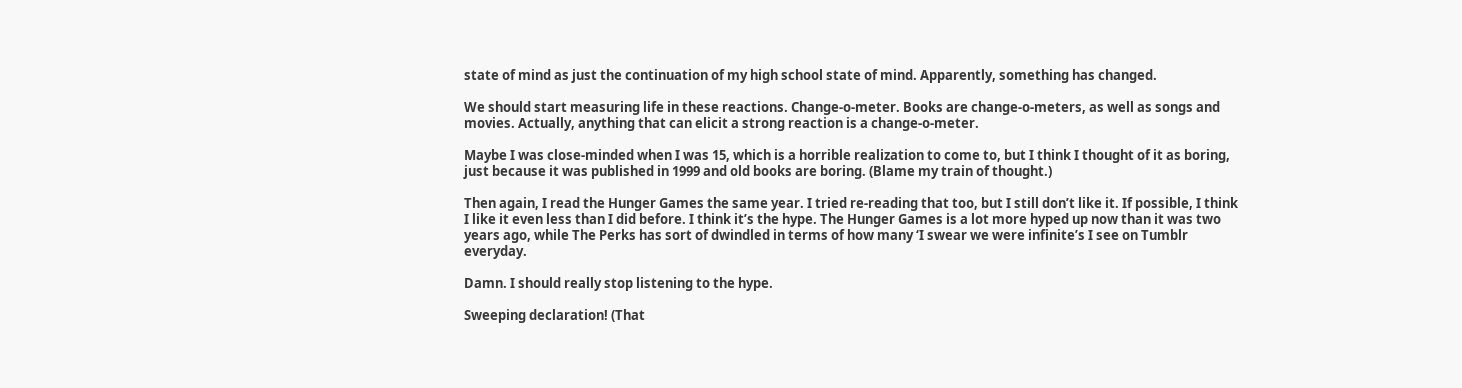state of mind as just the continuation of my high school state of mind. Apparently, something has changed.

We should start measuring life in these reactions. Change-o-meter. Books are change-o-meters, as well as songs and movies. Actually, anything that can elicit a strong reaction is a change-o-meter.

Maybe I was close-minded when I was 15, which is a horrible realization to come to, but I think I thought of it as boring, just because it was published in 1999 and old books are boring. (Blame my train of thought.)

Then again, I read the Hunger Games the same year. I tried re-reading that too, but I still don’t like it. If possible, I think I like it even less than I did before. I think it’s the hype. The Hunger Games is a lot more hyped up now than it was two years ago, while The Perks has sort of dwindled in terms of how many ‘I swear we were infinite’s I see on Tumblr everyday.

Damn. I should really stop listening to the hype.

Sweeping declaration! (That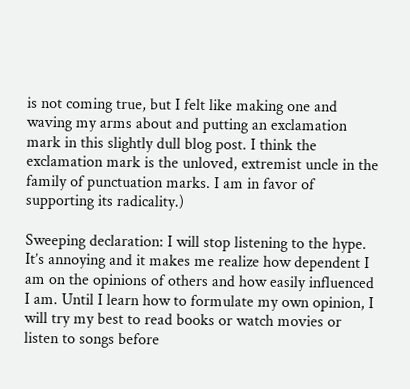is not coming true, but I felt like making one and waving my arms about and putting an exclamation mark in this slightly dull blog post. I think the exclamation mark is the unloved, extremist uncle in the family of punctuation marks. I am in favor of supporting its radicality.)

Sweeping declaration: I will stop listening to the hype. It’s annoying and it makes me realize how dependent I am on the opinions of others and how easily influenced I am. Until I learn how to formulate my own opinion, I will try my best to read books or watch movies or listen to songs before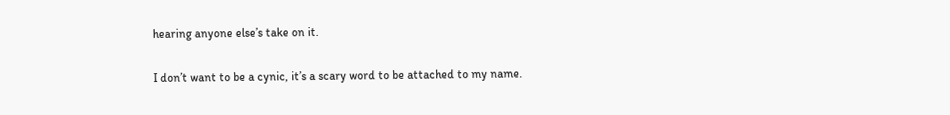hearing anyone else’s take on it.

I don’t want to be a cynic, it’s a scary word to be attached to my name.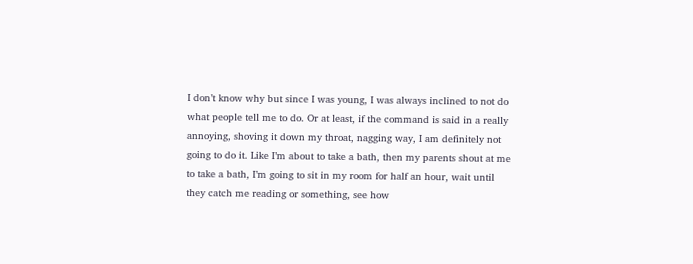I don’t know why but since I was young, I was always inclined to not do what people tell me to do. Or at least, if the command is said in a really annoying, shoving it down my throat, nagging way, I am definitely not going to do it. Like I’m about to take a bath, then my parents shout at me to take a bath, I’m going to sit in my room for half an hour, wait until they catch me reading or something, see how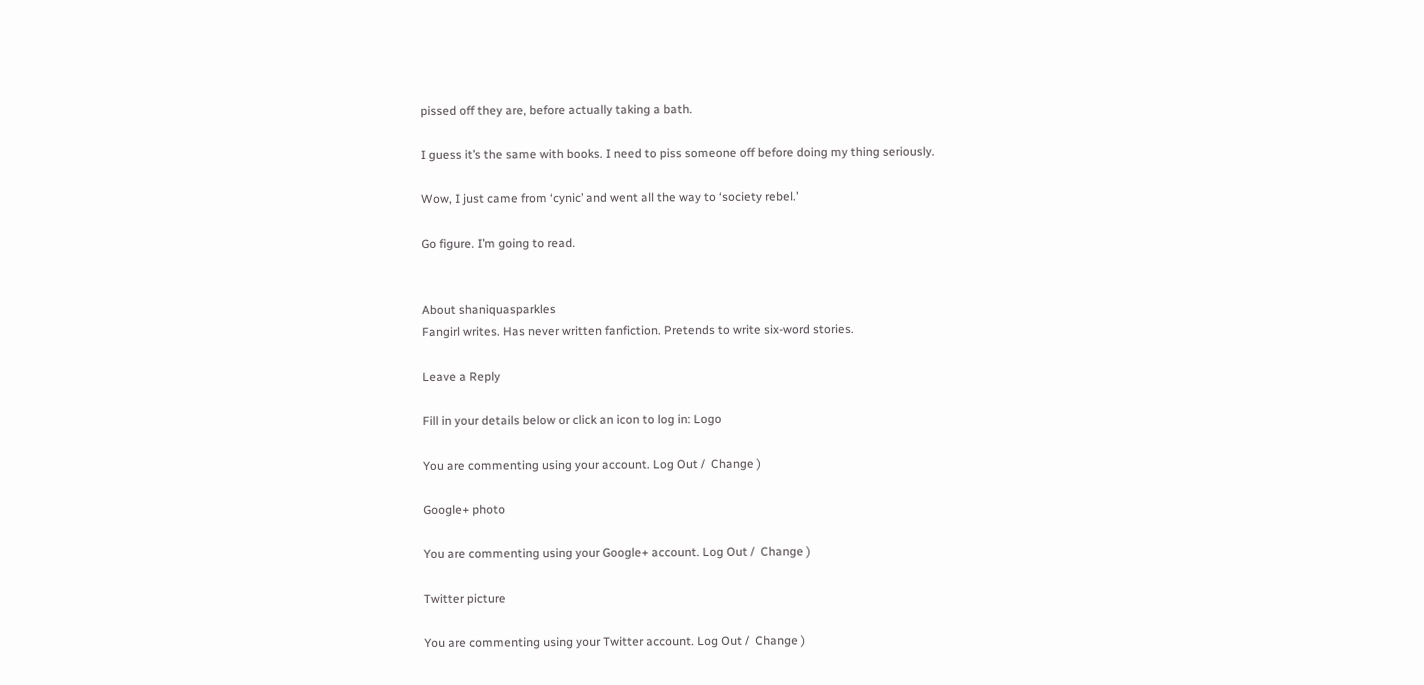pissed off they are, before actually taking a bath.

I guess it’s the same with books. I need to piss someone off before doing my thing seriously.

Wow, I just came from ‘cynic’ and went all the way to ‘society rebel.’

Go figure. I’m going to read.


About shaniquasparkles
Fangirl writes. Has never written fanfiction. Pretends to write six-word stories.

Leave a Reply

Fill in your details below or click an icon to log in: Logo

You are commenting using your account. Log Out /  Change )

Google+ photo

You are commenting using your Google+ account. Log Out /  Change )

Twitter picture

You are commenting using your Twitter account. Log Out /  Change )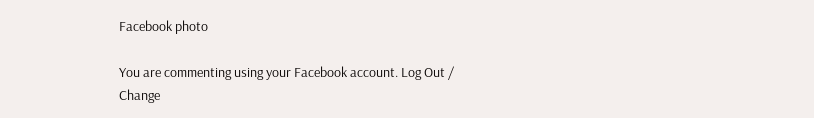Facebook photo

You are commenting using your Facebook account. Log Out /  Change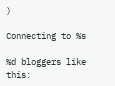)

Connecting to %s

%d bloggers like this: